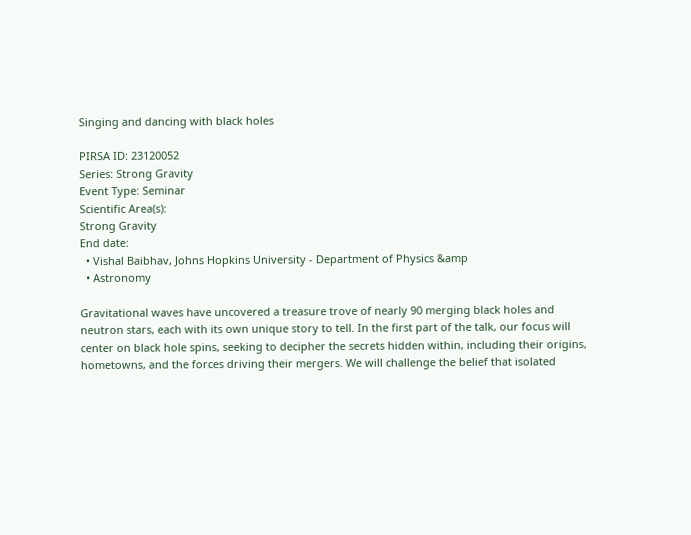Singing and dancing with black holes

PIRSA ID: 23120052
Series: Strong Gravity
Event Type: Seminar
Scientific Area(s):
Strong Gravity
End date:
  • Vishal Baibhav, Johns Hopkins University - Department of Physics &amp
  • Astronomy

Gravitational waves have uncovered a treasure trove of nearly 90 merging black holes and neutron stars, each with its own unique story to tell. In the first part of the talk, our focus will center on black hole spins, seeking to decipher the secrets hidden within, including their origins, hometowns, and the forces driving their mergers. We will challenge the belief that isolated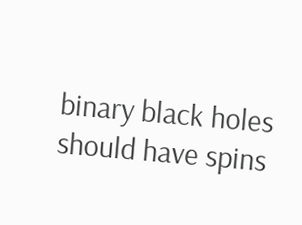binary black holes should have spins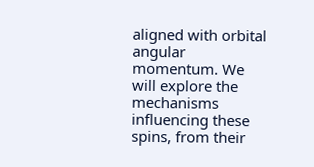aligned with orbital angular momentum. We will explore the mechanisms influencing these spins, from their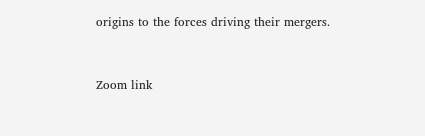origins to the forces driving their mergers.


Zoom link